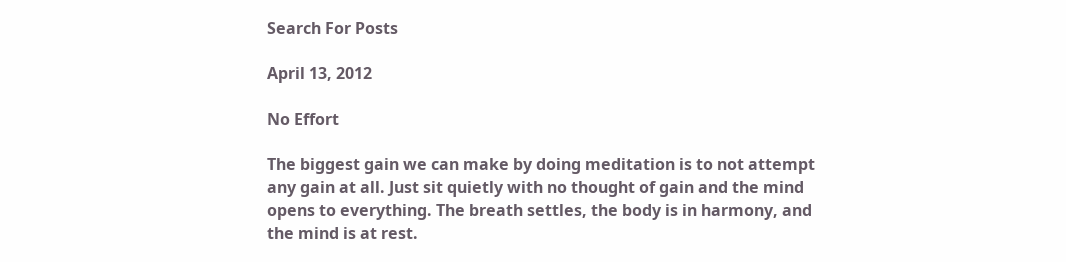Search For Posts

April 13, 2012

No Effort

The biggest gain we can make by doing meditation is to not attempt any gain at all. Just sit quietly with no thought of gain and the mind opens to everything. The breath settles, the body is in harmony, and the mind is at rest.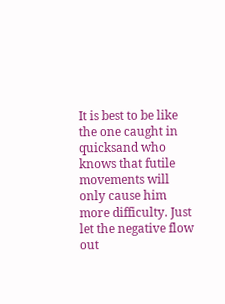It is best to be like the one caught in quicksand who knows that futile movements will only cause him more difficulty. Just let the negative flow out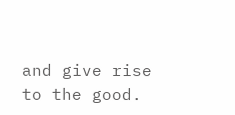and give rise to the good.